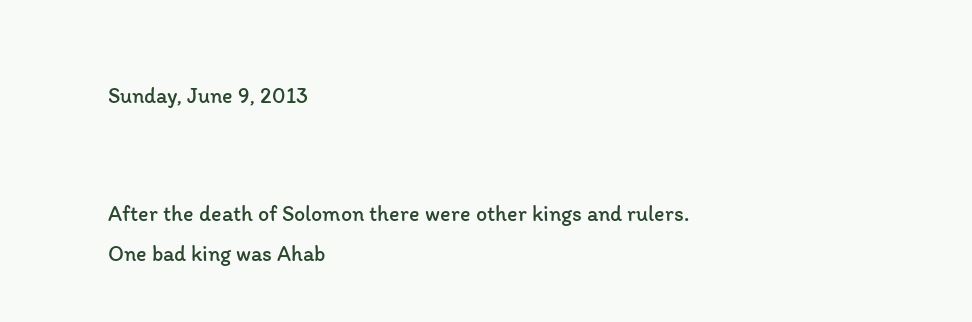Sunday, June 9, 2013


After the death of Solomon there were other kings and rulers.
One bad king was Ahab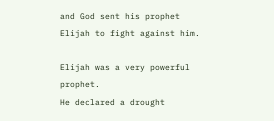and God sent his prophet Elijah to fight against him.

Elijah was a very powerful prophet.
He declared a drought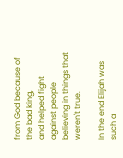from God because of the bad king,
and helped fight against people believing in things that weren't true.

In the end Elijah was such a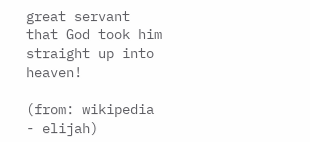great servant that God took him straight up into heaven!

(from: wikipedia - elijah)